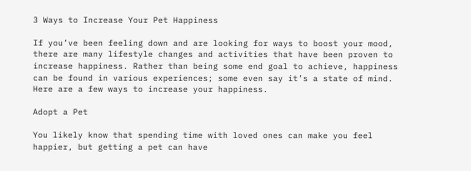3 Ways to Increase Your Pet Happiness

If you’ve been feeling down and are looking for ways to boost your mood, there are many lifestyle changes and activities that have been proven to increase happiness. Rather than being some end goal to achieve, happiness can be found in various experiences; some even say it’s a state of mind. Here are a few ways to increase your happiness.

Adopt a Pet

You likely know that spending time with loved ones can make you feel happier, but getting a pet can have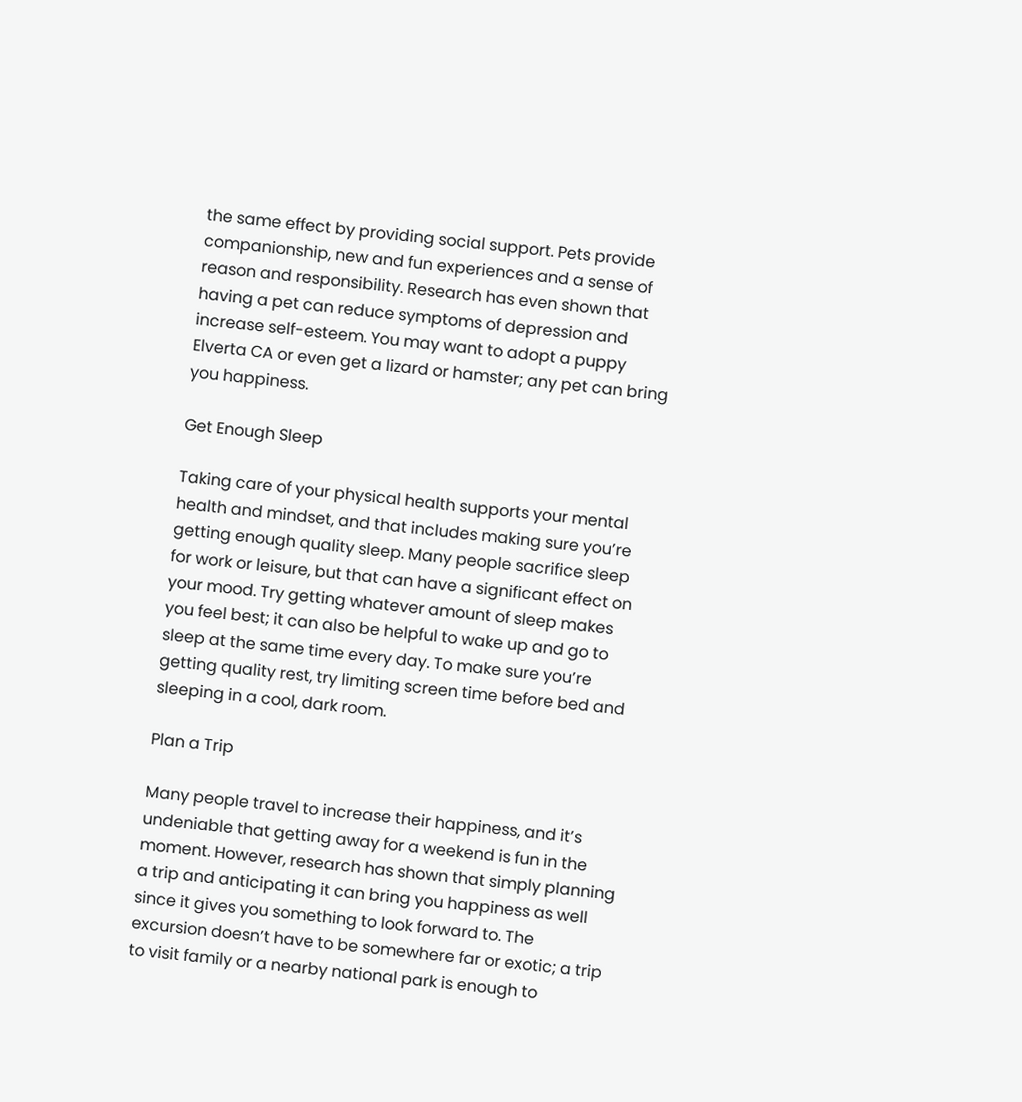the same effect by providing social support. Pets provide companionship, new and fun experiences and a sense of reason and responsibility. Research has even shown that having a pet can reduce symptoms of depression and increase self-esteem. You may want to adopt a puppy Elverta CA or even get a lizard or hamster; any pet can bring you happiness.

Get Enough Sleep

Taking care of your physical health supports your mental health and mindset, and that includes making sure you’re getting enough quality sleep. Many people sacrifice sleep for work or leisure, but that can have a significant effect on your mood. Try getting whatever amount of sleep makes you feel best; it can also be helpful to wake up and go to sleep at the same time every day. To make sure you’re getting quality rest, try limiting screen time before bed and sleeping in a cool, dark room.

Plan a Trip

Many people travel to increase their happiness, and it’s undeniable that getting away for a weekend is fun in the moment. However, research has shown that simply planning a trip and anticipating it can bring you happiness as well since it gives you something to look forward to. The excursion doesn’t have to be somewhere far or exotic; a trip to visit family or a nearby national park is enough to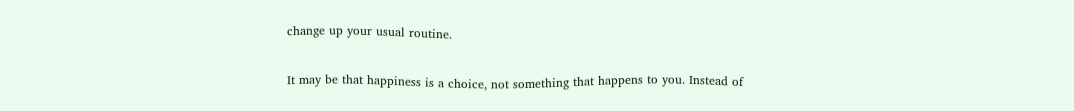change up your usual routine.

It may be that happiness is a choice, not something that happens to you. Instead of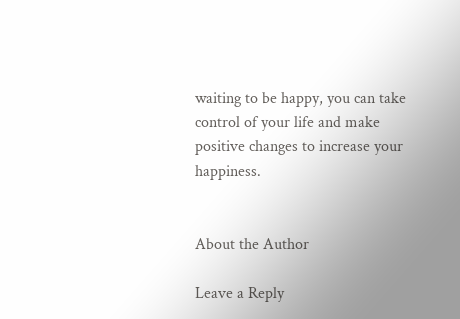waiting to be happy, you can take control of your life and make positive changes to increase your happiness.


About the Author

Leave a Reply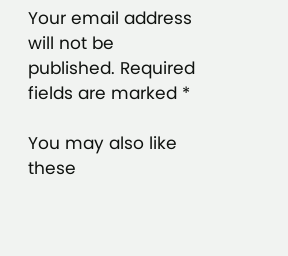Your email address will not be published. Required fields are marked *

You may also like these